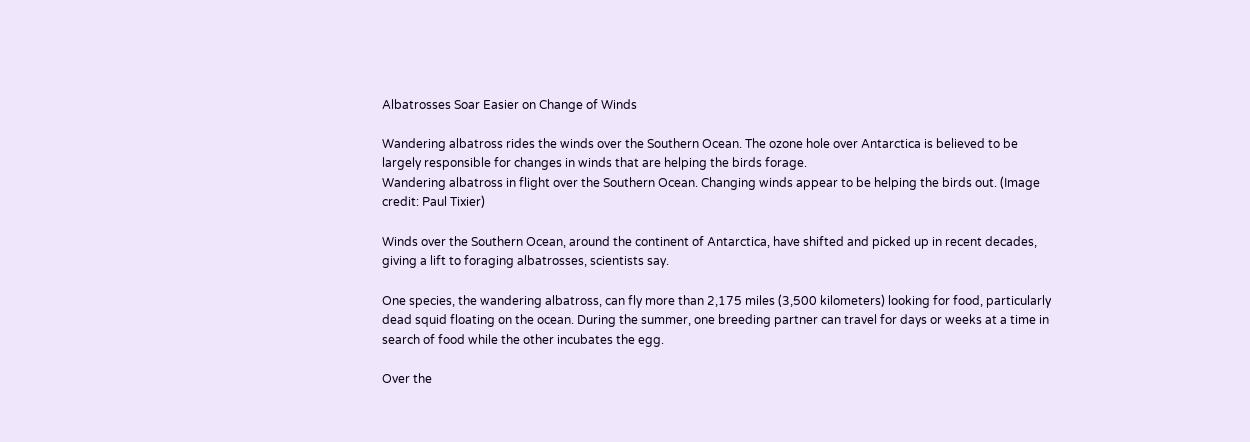Albatrosses Soar Easier on Change of Winds

Wandering albatross rides the winds over the Southern Ocean. The ozone hole over Antarctica is believed to be largely responsible for changes in winds that are helping the birds forage.
Wandering albatross in flight over the Southern Ocean. Changing winds appear to be helping the birds out. (Image credit: Paul Tixier)

Winds over the Southern Ocean, around the continent of Antarctica, have shifted and picked up in recent decades, giving a lift to foraging albatrosses, scientists say.

One species, the wandering albatross, can fly more than 2,175 miles (3,500 kilometers) looking for food, particularly dead squid floating on the ocean. During the summer, one breeding partner can travel for days or weeks at a time in search of food while the other incubates the egg.

Over the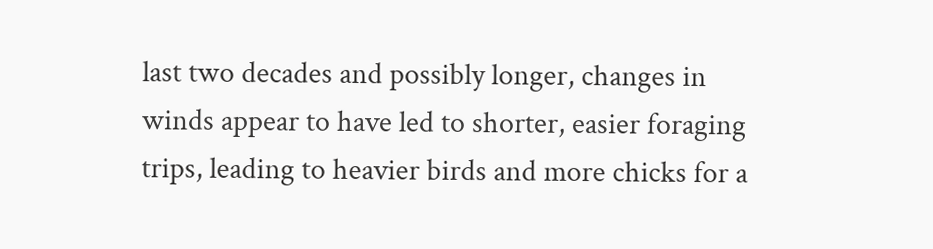last two decades and possibly longer, changes in winds appear to have led to shorter, easier foraging trips, leading to heavier birds and more chicks for a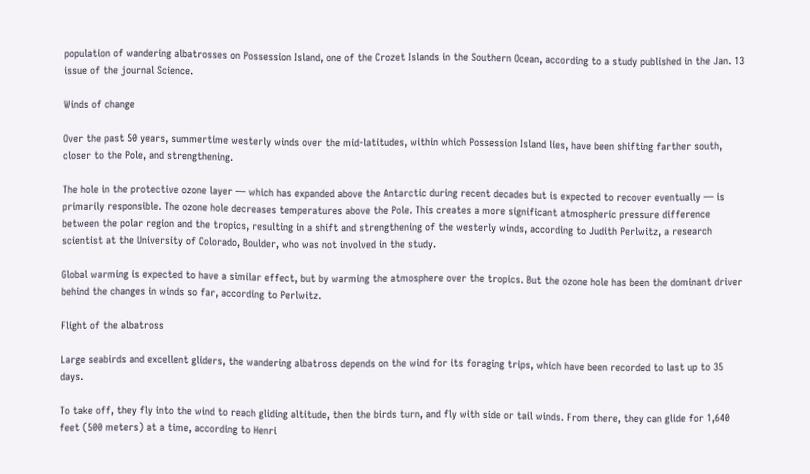population of wandering albatrosses on Possession Island, one of the Crozet Islands in the Southern Ocean, according to a study published in the Jan. 13 issue of the journal Science.

Winds of change

Over the past 50 years, summertime westerly winds over the mid-latitudes, within which Possession Island lies, have been shifting farther south, closer to the Pole, and strengthening.

The hole in the protective ozone layer — which has expanded above the Antarctic during recent decades but is expected to recover eventually — is primarily responsible. The ozone hole decreases temperatures above the Pole. This creates a more significant atmospheric pressure difference between the polar region and the tropics, resulting in a shift and strengthening of the westerly winds, according to Judith Perlwitz, a research scientist at the University of Colorado, Boulder, who was not involved in the study.

Global warming is expected to have a similar effect, but by warming the atmosphere over the tropics. But the ozone hole has been the dominant driver behind the changes in winds so far, according to Perlwitz.

Flight of the albatross

Large seabirds and excellent gliders, the wandering albatross depends on the wind for its foraging trips, which have been recorded to last up to 35 days.

To take off, they fly into the wind to reach gliding altitude, then the birds turn, and fly with side or tail winds. From there, they can glide for 1,640 feet (500 meters) at a time, according to Henri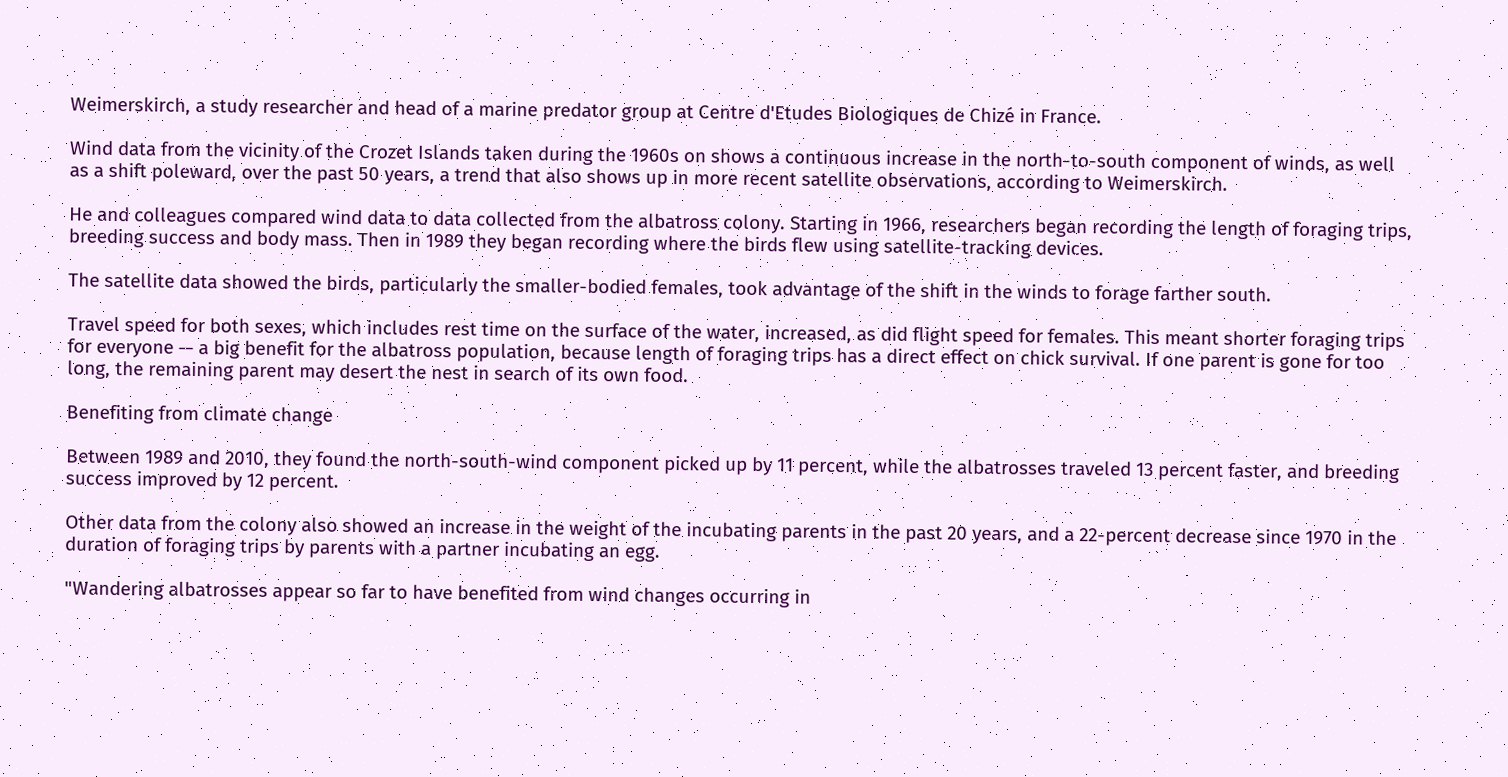Weimerskirch, a study researcher and head of a marine predator group at Centre d'Etudes Biologiques de Chizé in France.

Wind data from the vicinity of the Crozet Islands taken during the 1960s on shows a continuous increase in the north-to-south component of winds, as well as a shift poleward, over the past 50 years, a trend that also shows up in more recent satellite observations, according to Weimerskirch.

He and colleagues compared wind data to data collected from the albatross colony. Starting in 1966, researchers began recording the length of foraging trips, breeding success and body mass. Then in 1989 they began recording where the birds flew using satellite-tracking devices.

The satellite data showed the birds, particularly the smaller-bodied females, took advantage of the shift in the winds to forage farther south.

Travel speed for both sexes, which includes rest time on the surface of the water, increased, as did flight speed for females. This meant shorter foraging trips for everyone — a big benefit for the albatross population, because length of foraging trips has a direct effect on chick survival. If one parent is gone for too long, the remaining parent may desert the nest in search of its own food.

Benefiting from climate change

Between 1989 and 2010, they found the north-south-wind component picked up by 11 percent, while the albatrosses traveled 13 percent faster, and breeding success improved by 12 percent.

Other data from the colony also showed an increase in the weight of the incubating parents in the past 20 years, and a 22-percent decrease since 1970 in the duration of foraging trips by parents with a partner incubating an egg.

"Wandering albatrosses appear so far to have benefited from wind changes occurring in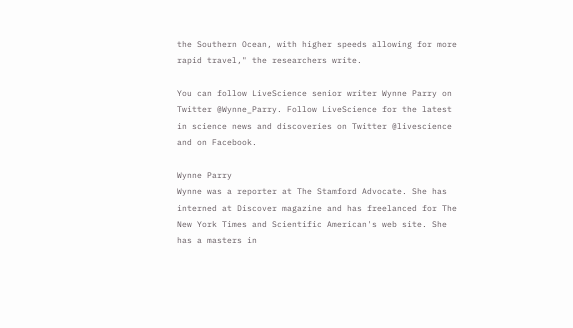the Southern Ocean, with higher speeds allowing for more rapid travel," the researchers write.

You can follow LiveScience senior writer Wynne Parry on Twitter @Wynne_Parry. Follow LiveScience for the latest in science news and discoveries on Twitter @livescience and on Facebook.

Wynne Parry
Wynne was a reporter at The Stamford Advocate. She has interned at Discover magazine and has freelanced for The New York Times and Scientific American's web site. She has a masters in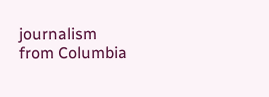journalism from Columbia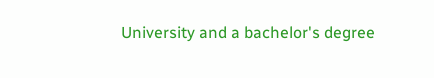University and a bachelor's degree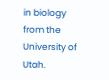in biology from the University of Utah.